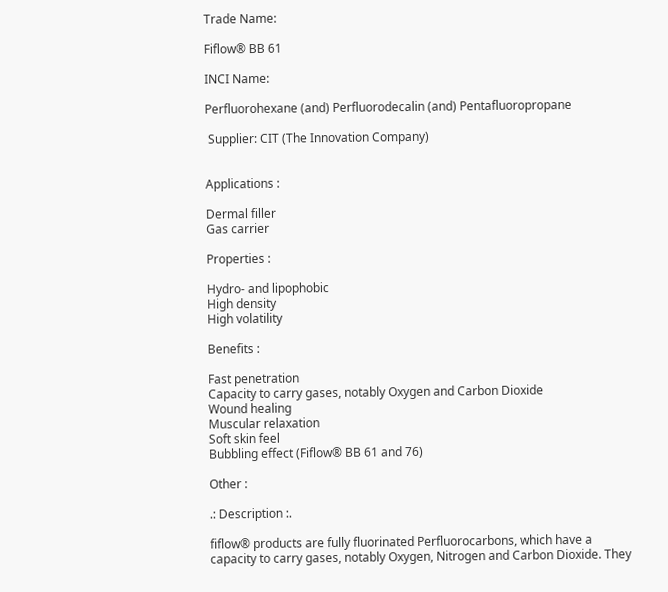Trade Name:

Fiflow® BB 61

INCI Name:

Perfluorohexane (and) Perfluorodecalin (and) Pentafluoropropane

 Supplier: CIT (The Innovation Company)


Applications :

Dermal filler
Gas carrier

Properties :

Hydro- and lipophobic
High density
High volatility

Benefits :

Fast penetration
Capacity to carry gases, notably Oxygen and Carbon Dioxide
Wound healing
Muscular relaxation
Soft skin feel
Bubbling effect (Fiflow® BB 61 and 76)

Other :

.: Description :.

fiflow® products are fully fluorinated Perfluorocarbons, which have a capacity to carry gases, notably Oxygen, Nitrogen and Carbon Dioxide. They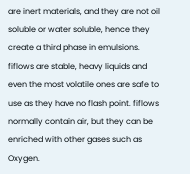are inert materials, and they are not oil soluble or water soluble, hence they create a third phase in emulsions. fiflows are stable, heavy liquids and even the most volatile ones are safe to use as they have no flash point. fiflows normally contain air, but they can be enriched with other gases such as Oxygen.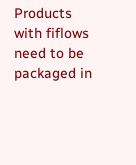Products with fiflows need to be packaged in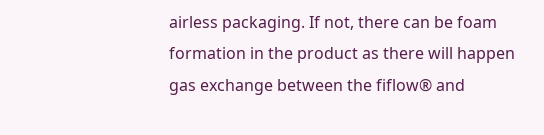airless packaging. If not, there can be foam formation in the product as there will happen gas exchange between the fiflow® and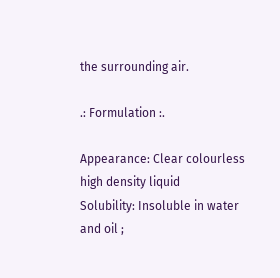the surrounding air.

.: Formulation :.

Appearance: Clear colourless high density liquid
Solubility: Insoluble in water and oil ;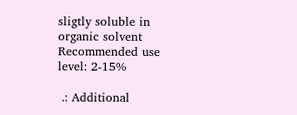sligtly soluble in organic solvent
Recommended use level: 2-15%

 .: Additional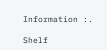Information :.

Shelf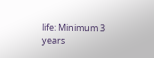life: Minimum 3 years